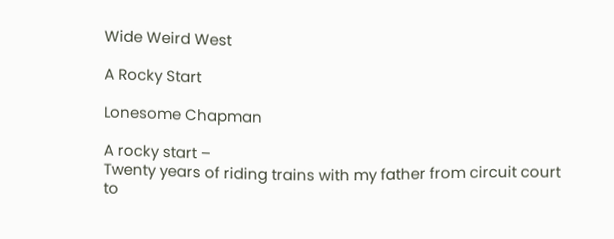Wide Weird West

A Rocky Start

Lonesome Chapman

A rocky start –
Twenty years of riding trains with my father from circuit court to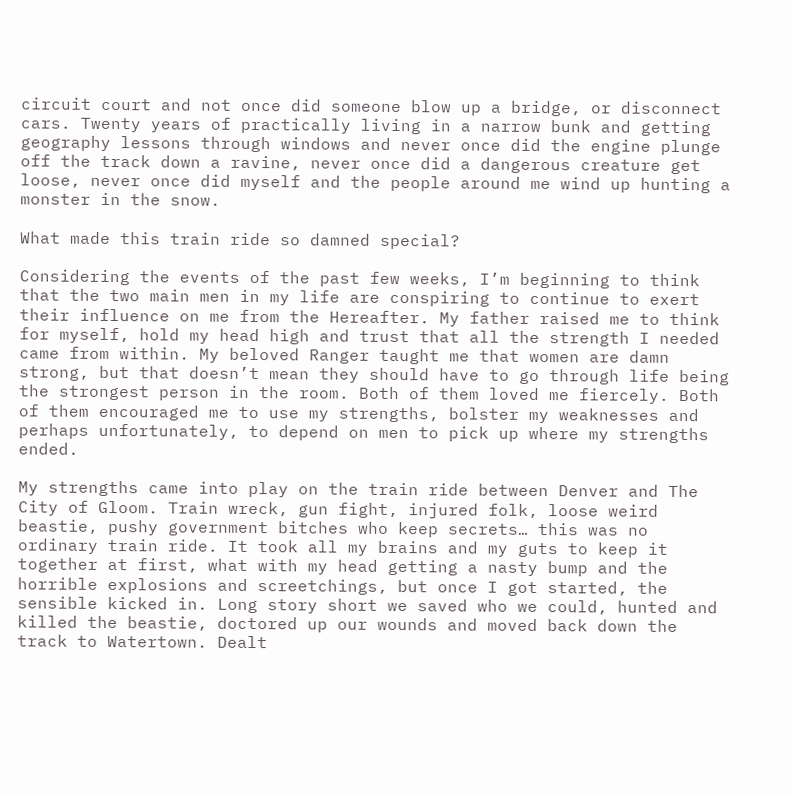circuit court and not once did someone blow up a bridge, or disconnect cars. Twenty years of practically living in a narrow bunk and getting geography lessons through windows and never once did the engine plunge off the track down a ravine, never once did a dangerous creature get loose, never once did myself and the people around me wind up hunting a monster in the snow.

What made this train ride so damned special?

Considering the events of the past few weeks, I’m beginning to think that the two main men in my life are conspiring to continue to exert their influence on me from the Hereafter. My father raised me to think for myself, hold my head high and trust that all the strength I needed came from within. My beloved Ranger taught me that women are damn strong, but that doesn’t mean they should have to go through life being the strongest person in the room. Both of them loved me fiercely. Both of them encouraged me to use my strengths, bolster my weaknesses and perhaps unfortunately, to depend on men to pick up where my strengths ended.

My strengths came into play on the train ride between Denver and The City of Gloom. Train wreck, gun fight, injured folk, loose weird beastie, pushy government bitches who keep secrets… this was no ordinary train ride. It took all my brains and my guts to keep it together at first, what with my head getting a nasty bump and the horrible explosions and screetchings, but once I got started, the sensible kicked in. Long story short we saved who we could, hunted and killed the beastie, doctored up our wounds and moved back down the track to Watertown. Dealt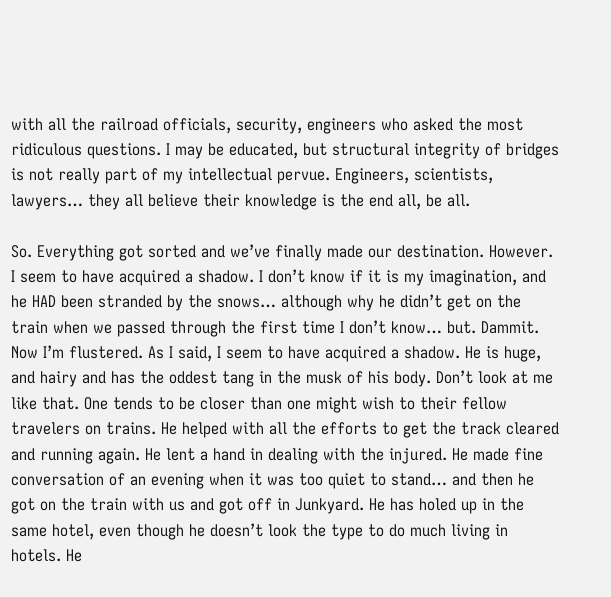with all the railroad officials, security, engineers who asked the most ridiculous questions. I may be educated, but structural integrity of bridges is not really part of my intellectual pervue. Engineers, scientists, lawyers… they all believe their knowledge is the end all, be all.

So. Everything got sorted and we’ve finally made our destination. However. I seem to have acquired a shadow. I don’t know if it is my imagination, and he HAD been stranded by the snows… although why he didn’t get on the train when we passed through the first time I don’t know… but. Dammit. Now I’m flustered. As I said, I seem to have acquired a shadow. He is huge, and hairy and has the oddest tang in the musk of his body. Don’t look at me like that. One tends to be closer than one might wish to their fellow travelers on trains. He helped with all the efforts to get the track cleared and running again. He lent a hand in dealing with the injured. He made fine conversation of an evening when it was too quiet to stand… and then he got on the train with us and got off in Junkyard. He has holed up in the same hotel, even though he doesn’t look the type to do much living in hotels. He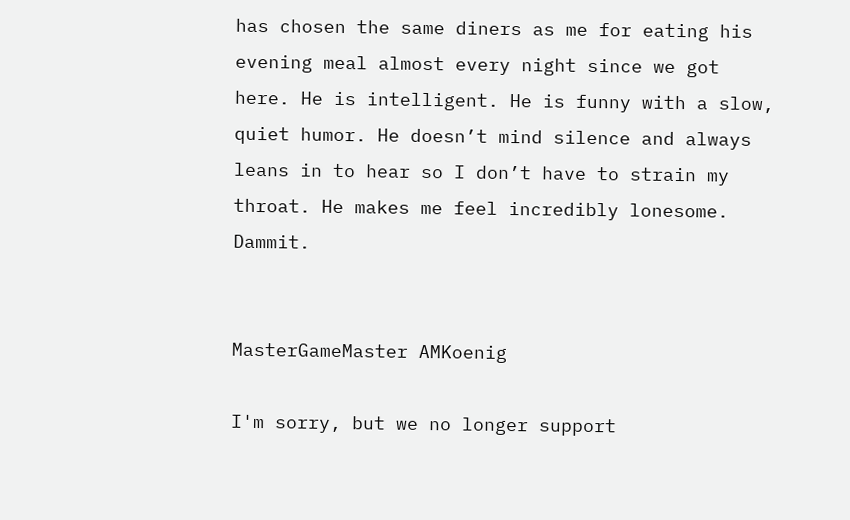has chosen the same diners as me for eating his evening meal almost every night since we got here. He is intelligent. He is funny with a slow, quiet humor. He doesn’t mind silence and always leans in to hear so I don’t have to strain my throat. He makes me feel incredibly lonesome. Dammit.


MasterGameMaster AMKoenig

I'm sorry, but we no longer support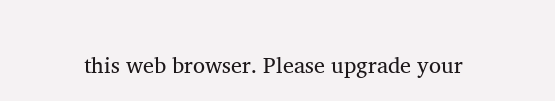this web browser. Please upgrade your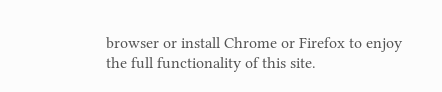browser or install Chrome or Firefox to enjoy the full functionality of this site.